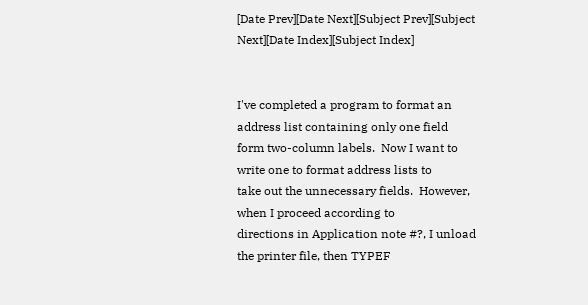[Date Prev][Date Next][Subject Prev][Subject Next][Date Index][Subject Index]


I've completed a program to format an address list containing only one field
form two-column labels.  Now I want to write one to format address lists to
take out the unnecessary fields.  However, when I proceed according to
directions in Application note #?, I unload the printer file, then TYPEF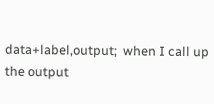data+label,output;  when I call up the output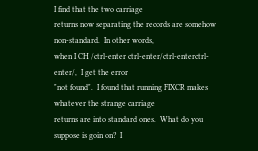I find that the two carriage
returns now separating the records are somehow non-standard.  In other words,
when I CH /ctrl-enter ctrl-enter/ctrl-enterctrl-enter/,  I get the error
"not found".  I found that running FIXCR makes whatever the strange carriage
returns are into standard ones.  What do you suppose is goin on?  I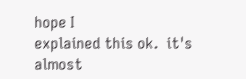hope I
explained this ok.  it's almost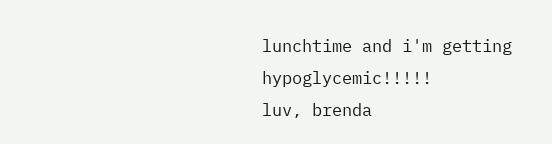lunchtime and i'm getting hypoglycemic!!!!!
luv, brenda